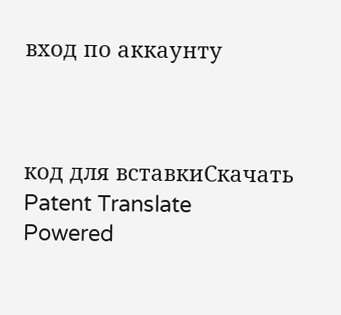вход по аккаунту



код для вставкиСкачать
Patent Translate
Powered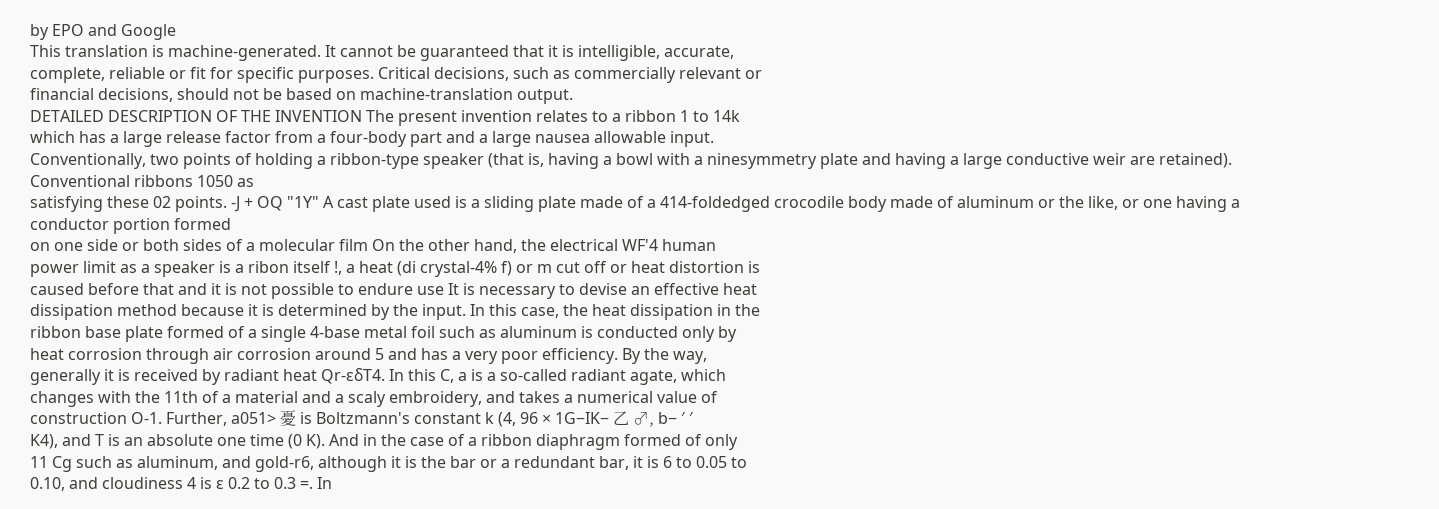by EPO and Google
This translation is machine-generated. It cannot be guaranteed that it is intelligible, accurate,
complete, reliable or fit for specific purposes. Critical decisions, such as commercially relevant or
financial decisions, should not be based on machine-translation output.
DETAILED DESCRIPTION OF THE INVENTION The present invention relates to a ribbon 1 to 14k
which has a large release factor from a four-body part and a large nausea allowable input.
Conventionally, two points of holding a ribbon-type speaker (that is, having a bowl with a ninesymmetry plate and having a large conductive weir are retained). Conventional ribbons 1050 as
satisfying these 02 points. -J + OQ "1Y" A cast plate used is a sliding plate made of a 414-foldedged crocodile body made of aluminum or the like, or one having a conductor portion formed
on one side or both sides of a molecular film On the other hand, the electrical WF'4 human
power limit as a speaker is a ribon itself !, a heat (di crystal-4% f) or m cut off or heat distortion is
caused before that and it is not possible to endure use It is necessary to devise an effective heat
dissipation method because it is determined by the input. In this case, the heat dissipation in the
ribbon base plate formed of a single 4-base metal foil such as aluminum is conducted only by
heat corrosion through air corrosion around 5 and has a very poor efficiency. By the way,
generally it is received by radiant heat Qr-εδT4. In this C, a is a so-called radiant agate, which
changes with the 11th of a material and a scaly embroidery, and takes a numerical value of
construction O-1. Further, a051> 憂 is Boltzmann's constant k (4, 96 × 1G−IK− 乙 ♂, b− ′ ′
K4), and T is an absolute one time (0 K). And in the case of a ribbon diaphragm formed of only
11 Cg such as aluminum, and gold-r6, although it is the bar or a redundant bar, it is 6 to 0.05 to
0.10, and cloudiness 4 is ε 0.2 to 0.3 =. In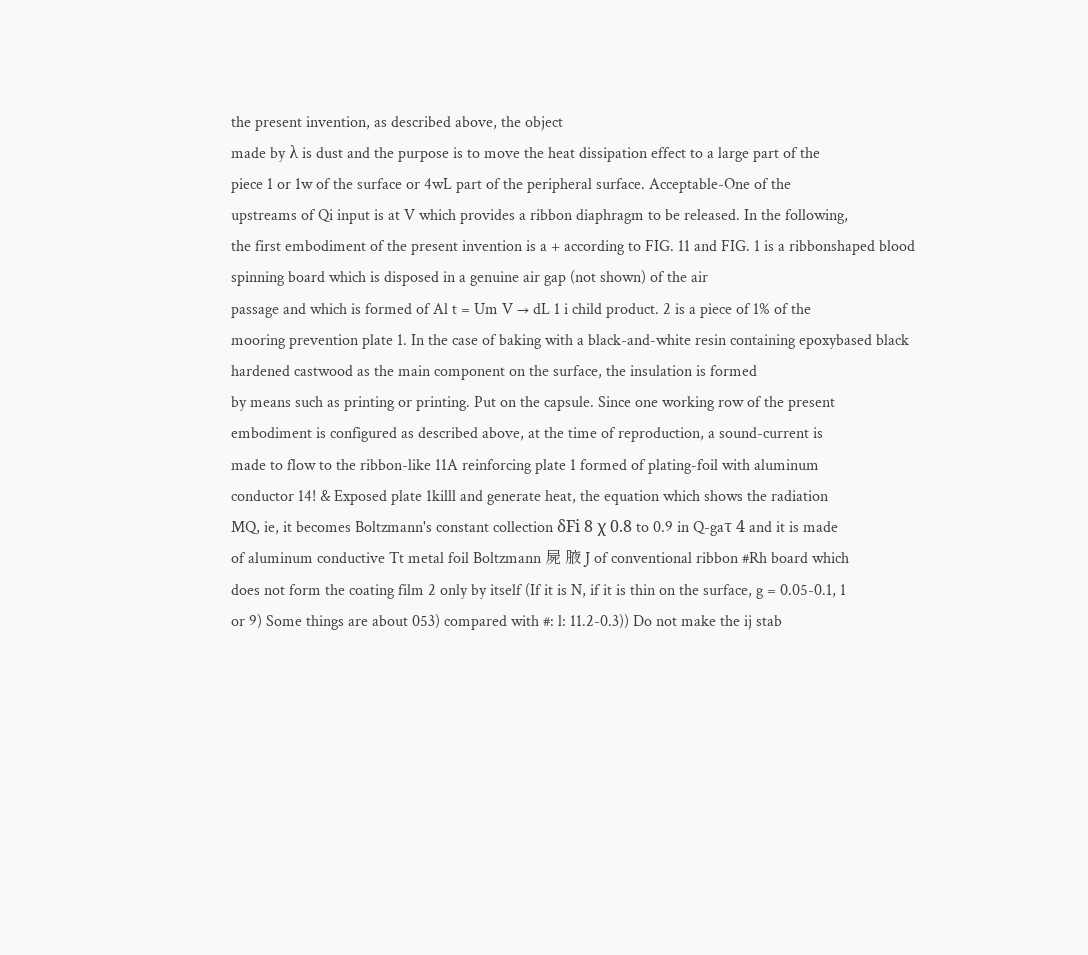the present invention, as described above, the object
made by λ is dust and the purpose is to move the heat dissipation effect to a large part of the
piece 1 or 1w of the surface or 4wL part of the peripheral surface. Acceptable-One of the
upstreams of Qi input is at V which provides a ribbon diaphragm to be released. In the following,
the first embodiment of the present invention is a + according to FIG. 11 and FIG. 1 is a ribbonshaped blood spinning board which is disposed in a genuine air gap (not shown) of the air
passage and which is formed of Al t = Um V → dL 1 i child product. 2 is a piece of 1% of the
mooring prevention plate 1. In the case of baking with a black-and-white resin containing epoxybased black hardened castwood as the main component on the surface, the insulation is formed
by means such as printing or printing. Put on the capsule. Since one working row of the present
embodiment is configured as described above, at the time of reproduction, a sound-current is
made to flow to the ribbon-like 11A reinforcing plate 1 formed of plating-foil with aluminum
conductor 14! & Exposed plate 1killl and generate heat, the equation which shows the radiation
MQ, ie, it becomes Boltzmann's constant collection δFi 8 χ 0.8 to 0.9 in Q-gaτ 4 and it is made
of aluminum conductive Tt metal foil Boltzmann 屍 腋 J of conventional ribbon #Rh board which
does not form the coating film 2 only by itself (If it is N, if it is thin on the surface, g = 0.05-0.1, 1
or 9) Some things are about 053) compared with #: l: 11.2-0.3)) Do not make the ij stab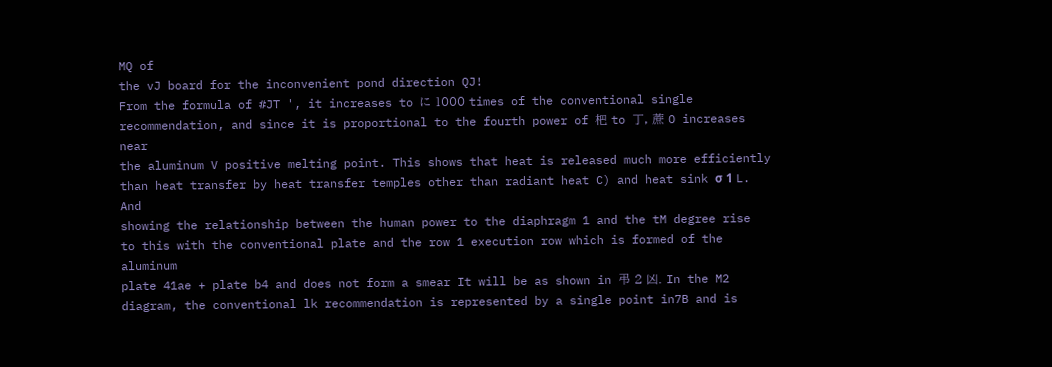MQ of
the vJ board for the inconvenient pond direction QJ!
From the formula of #JT ', it increases to に 1000 times of the conventional single
recommendation, and since it is proportional to the fourth power of 杷 to 丁, 蔗 O increases near
the aluminum V positive melting point. This shows that heat is released much more efficiently
than heat transfer by heat transfer temples other than radiant heat C) and heat sink σ 1 L. And
showing the relationship between the human power to the diaphragm 1 and the tM degree rise
to this with the conventional plate and the row 1 execution row which is formed of the aluminum
plate 41ae + plate b4 and does not form a smear It will be as shown in 弔 2 凶. In the M2
diagram, the conventional lk recommendation is represented by a single point in7B and is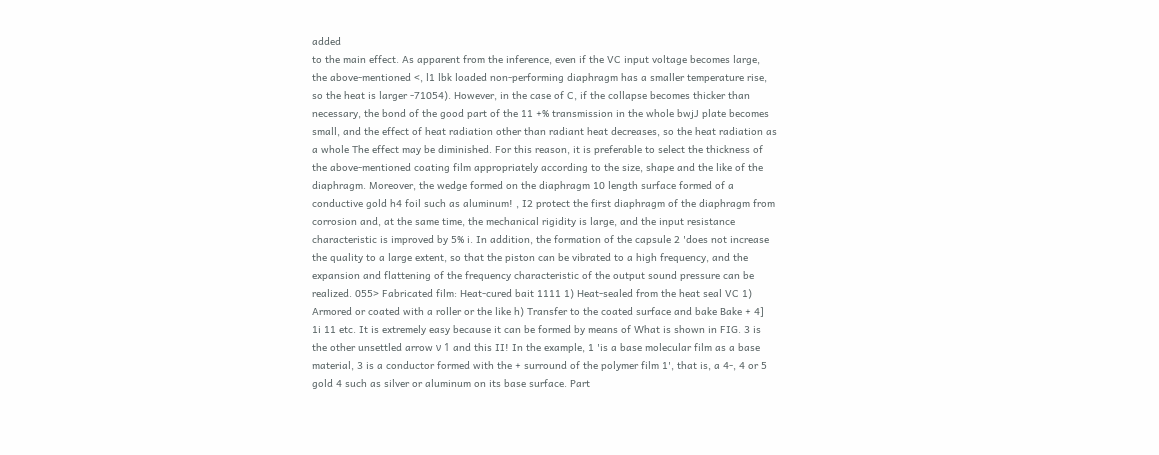added
to the main effect. As apparent from the inference, even if the VC input voltage becomes large,
the above-mentioned <, l1 lbk loaded non-performing diaphragm has a smaller temperature rise,
so the heat is larger -71054). However, in the case of C, if the collapse becomes thicker than
necessary, the bond of the good part of the 11 +% transmission in the whole bwjJ plate becomes
small, and the effect of heat radiation other than radiant heat decreases, so the heat radiation as
a whole The effect may be diminished. For this reason, it is preferable to select the thickness of
the above-mentioned coating film appropriately according to the size, shape and the like of the
diaphragm. Moreover, the wedge formed on the diaphragm 10 length surface formed of a
conductive gold h4 foil such as aluminum! , I2 protect the first diaphragm of the diaphragm from
corrosion and, at the same time, the mechanical rigidity is large, and the input resistance
characteristic is improved by 5% i. In addition, the formation of the capsule 2 'does not increase
the quality to a large extent, so that the piston can be vibrated to a high frequency, and the
expansion and flattening of the frequency characteristic of the output sound pressure can be
realized. 055> Fabricated film: Heat-cured bait 1111 1) Heat-sealed from the heat seal VC 1)
Armored or coated with a roller or the like h) Transfer to the coated surface and bake Bake + 4]
1i 11 etc. It is extremely easy because it can be formed by means of What is shown in FIG. 3 is
the other unsettled arrow ν 1 and this II! In the example, 1 'is a base molecular film as a base
material, 3 is a conductor formed with the + surround of the polymer film 1', that is, a 4-, 4 or 5
gold 4 such as silver or aluminum on its base surface. Part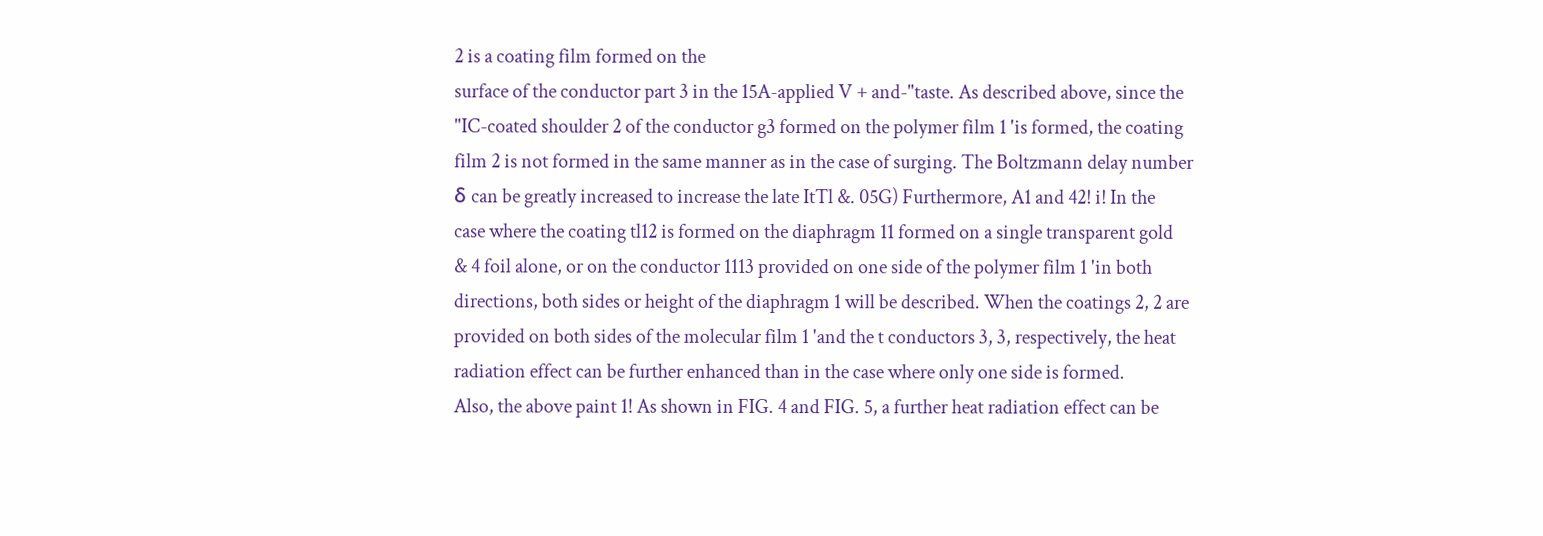2 is a coating film formed on the
surface of the conductor part 3 in the 15A-applied V + and-"taste. As described above, since the
"IC-coated shoulder 2 of the conductor g3 formed on the polymer film 1 'is formed, the coating
film 2 is not formed in the same manner as in the case of surging. The Boltzmann delay number
δ can be greatly increased to increase the late ItTl &. 05G) Furthermore, A1 and 42! i! In the
case where the coating tl12 is formed on the diaphragm 11 formed on a single transparent gold
& 4 foil alone, or on the conductor 1113 provided on one side of the polymer film 1 'in both
directions, both sides or height of the diaphragm 1 will be described. When the coatings 2, 2 are
provided on both sides of the molecular film 1 'and the t conductors 3, 3, respectively, the heat
radiation effect can be further enhanced than in the case where only one side is formed.
Also, the above paint 1! As shown in FIG. 4 and FIG. 5, a further heat radiation effect can be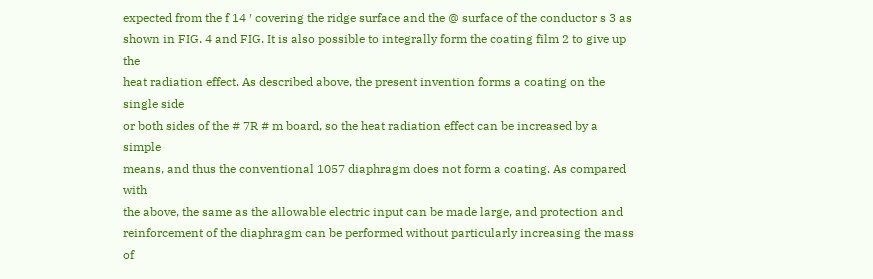expected from the f 14 ′ covering the ridge surface and the @ surface of the conductor s 3 as
shown in FIG. 4 and FIG. It is also possible to integrally form the coating film 2 to give up the
heat radiation effect. As described above, the present invention forms a coating on the single side
or both sides of the # 7R # m board, so the heat radiation effect can be increased by a simple
means, and thus the conventional 1057 diaphragm does not form a coating. As compared with
the above, the same as the allowable electric input can be made large, and protection and
reinforcement of the diaphragm can be performed without particularly increasing the mass of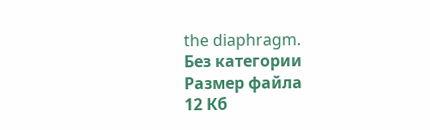the diaphragm.
Без категории
Размер файла
12 Кб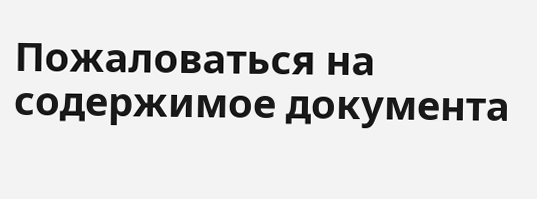Пожаловаться на содержимое документа